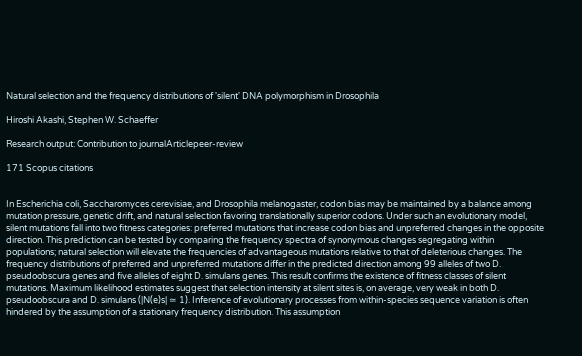Natural selection and the frequency distributions of 'silent' DNA polymorphism in Drosophila

Hiroshi Akashi, Stephen W. Schaeffer

Research output: Contribution to journalArticlepeer-review

171 Scopus citations


In Escherichia coli, Saccharomyces cerevisiae, and Drosophila melanogaster, codon bias may be maintained by a balance among mutation pressure, genetic drift, and natural selection favoring translationally superior codons. Under such an evolutionary model, silent mutations fall into two fitness categories: preferred mutations that increase codon bias and unpreferred changes in the opposite direction. This prediction can be tested by comparing the frequency spectra of synonymous changes segregating within populations; natural selection will elevate the frequencies of advantageous mutations relative to that of deleterious changes. The frequency distributions of preferred and unpreferred mutations differ in the predicted direction among 99 alleles of two D. pseudoobscura genes and five alleles of eight D. simulans genes. This result confirms the existence of fitness classes of silent mutations. Maximum likelihood estimates suggest that selection intensity at silent sites is, on average, very weak in both D. pseudoobscura and D. simulans (|N(e)s| ≃ 1). Inference of evolutionary processes from within-species sequence variation is often hindered by the assumption of a stationary frequency distribution. This assumption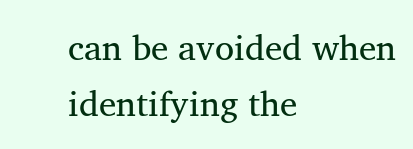can be avoided when identifying the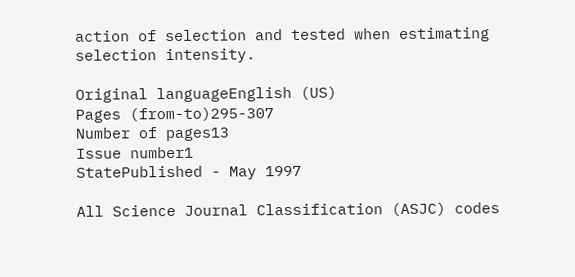action of selection and tested when estimating selection intensity.

Original languageEnglish (US)
Pages (from-to)295-307
Number of pages13
Issue number1
StatePublished - May 1997

All Science Journal Classification (ASJC) codes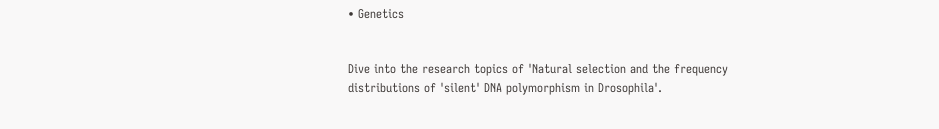• Genetics


Dive into the research topics of 'Natural selection and the frequency distributions of 'silent' DNA polymorphism in Drosophila'.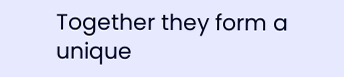Together they form a unique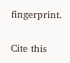fingerprint.

Cite this